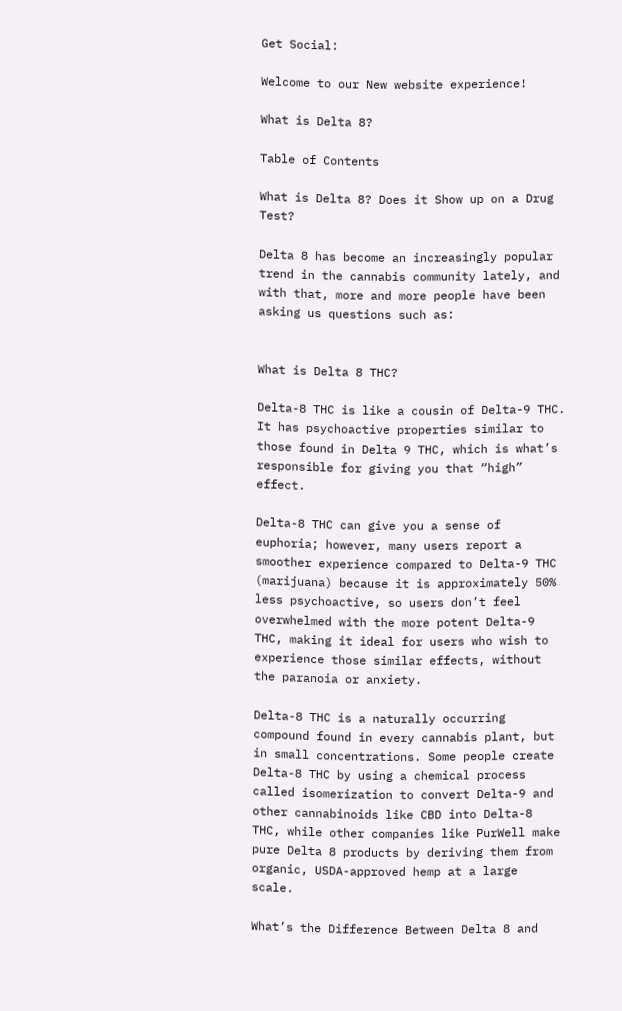Get Social:

Welcome to our New website experience!

What is Delta 8?

Table of Contents

What is Delta 8? Does it Show up on a Drug Test?

Delta 8 has become an increasingly popular trend in the cannabis community lately, and with that, more and more people have been asking us questions such as:


What is Delta 8 THC?

Delta-8 THC is like a cousin of Delta-9 THC. It has psychoactive properties similar to those found in Delta 9 THC, which is what’s responsible for giving you that “high” effect.

Delta-8 THC can give you a sense of euphoria; however, many users report a smoother experience compared to Delta-9 THC (marijuana) because it is approximately 50% less psychoactive, so users don’t feel overwhelmed with the more potent Delta-9 THC, making it ideal for users who wish to experience those similar effects, without the paranoia or anxiety.

Delta-8 THC is a naturally occurring compound found in every cannabis plant, but in small concentrations. Some people create Delta-8 THC by using a chemical process called isomerization to convert Delta-9 and other cannabinoids like CBD into Delta-8 THC, while other companies like PurWell make pure Delta 8 products by deriving them from organic, USDA-approved hemp at a large scale.

What’s the Difference Between Delta 8 and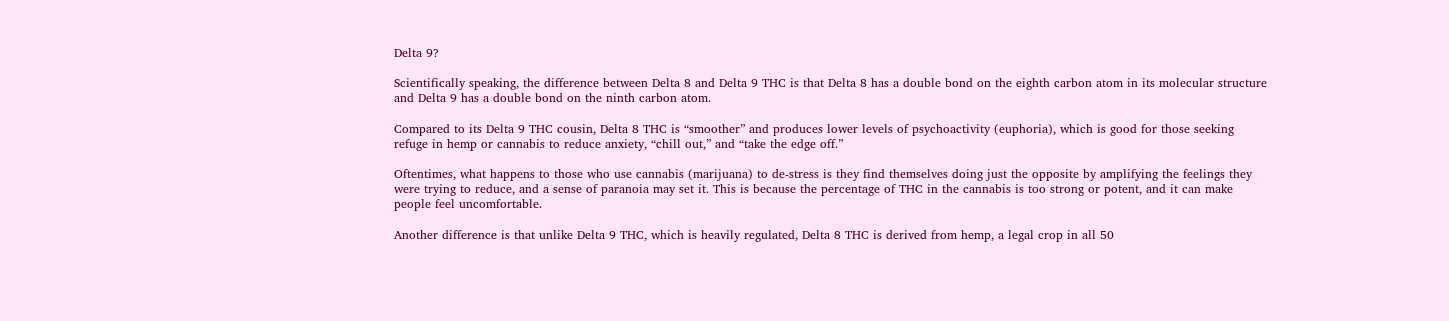Delta 9?

Scientifically speaking, the difference between Delta 8 and Delta 9 THC is that Delta 8 has a double bond on the eighth carbon atom in its molecular structure and Delta 9 has a double bond on the ninth carbon atom.

Compared to its Delta 9 THC cousin, Delta 8 THC is “smoother” and produces lower levels of psychoactivity (euphoria), which is good for those seeking refuge in hemp or cannabis to reduce anxiety, “chill out,” and “take the edge off.”

Oftentimes, what happens to those who use cannabis (marijuana) to de-stress is they find themselves doing just the opposite by amplifying the feelings they were trying to reduce, and a sense of paranoia may set it. This is because the percentage of THC in the cannabis is too strong or potent, and it can make people feel uncomfortable.

Another difference is that unlike Delta 9 THC, which is heavily regulated, Delta 8 THC is derived from hemp, a legal crop in all 50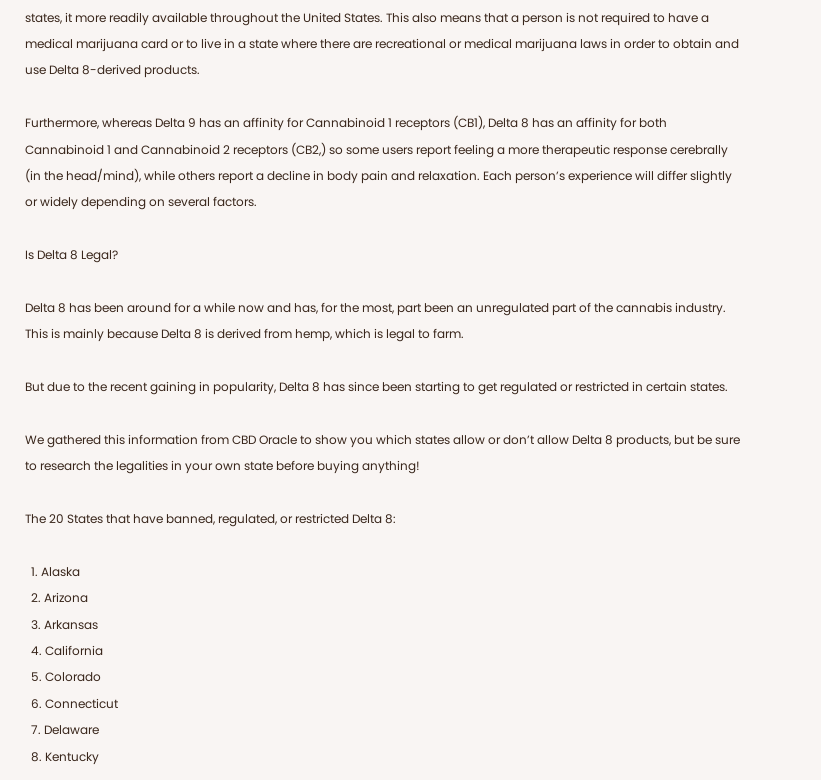states, it more readily available throughout the United States. This also means that a person is not required to have a medical marijuana card or to live in a state where there are recreational or medical marijuana laws in order to obtain and use Delta 8-derived products.

Furthermore, whereas Delta 9 has an affinity for Cannabinoid 1 receptors (CB1), Delta 8 has an affinity for both Cannabinoid 1 and Cannabinoid 2 receptors (CB2,) so some users report feeling a more therapeutic response cerebrally (in the head/mind), while others report a decline in body pain and relaxation. Each person’s experience will differ slightly or widely depending on several factors.

Is Delta 8 Legal?

Delta 8 has been around for a while now and has, for the most, part been an unregulated part of the cannabis industry. This is mainly because Delta 8 is derived from hemp, which is legal to farm.

But due to the recent gaining in popularity, Delta 8 has since been starting to get regulated or restricted in certain states.

We gathered this information from CBD Oracle to show you which states allow or don’t allow Delta 8 products, but be sure to research the legalities in your own state before buying anything!

The 20 States that have banned, regulated, or restricted Delta 8:

  1. Alaska
  2. Arizona
  3. Arkansas
  4. California
  5. Colorado
  6. Connecticut
  7. Delaware
  8. Kentucky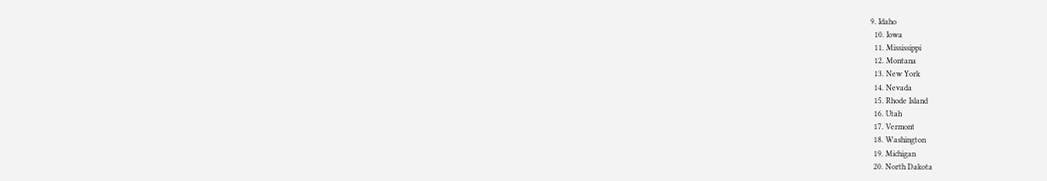9. Idaho
  10. Iowa
  11. Mississippi
  12. Montana
  13. New York
  14. Nevada
  15. Rhode Island
  16. Utah
  17. Vermont
  18. Washington
  19. Michigan
  20. North Dakota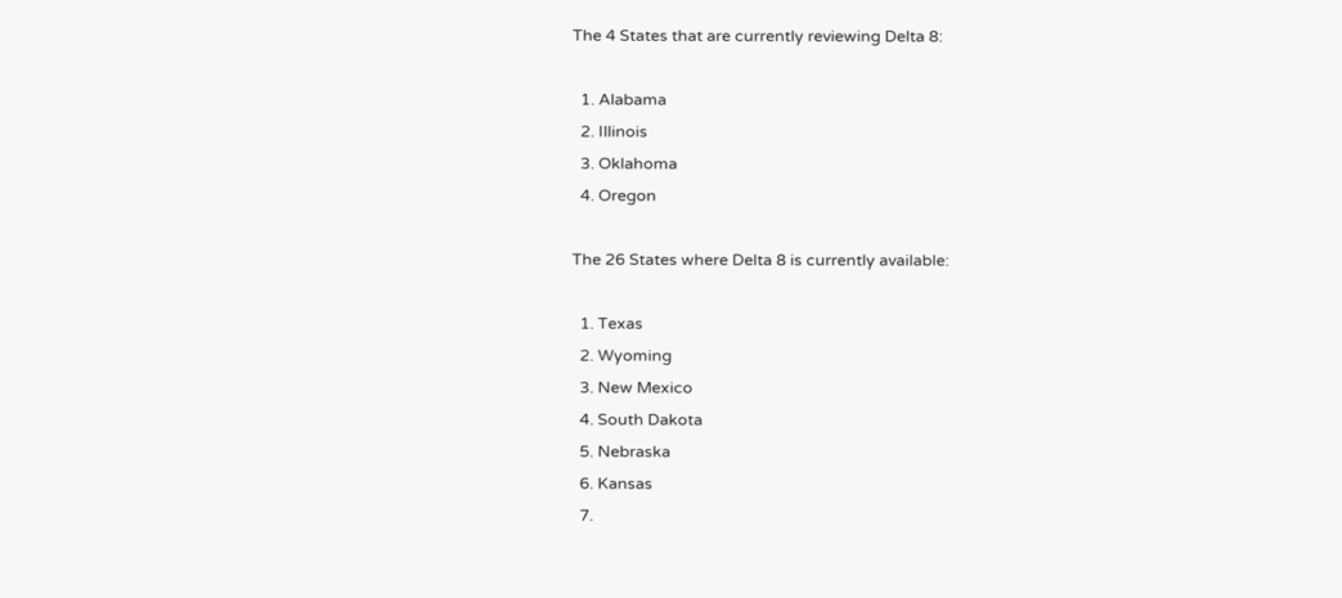The 4 States that are currently reviewing Delta 8:

  1. Alabama
  2. Illinois
  3. Oklahoma
  4. Oregon

The 26 States where Delta 8 is currently available:

  1. Texas
  2. Wyoming
  3. New Mexico
  4. South Dakota
  5. Nebraska
  6. Kansas
  7.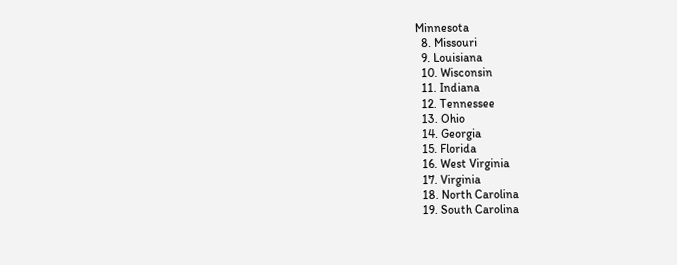Minnesota
  8. Missouri
  9. Louisiana
  10. Wisconsin
  11. Indiana
  12. Tennessee
  13. Ohio
  14. Georgia
  15. Florida
  16. West Virginia
  17. Virginia
  18. North Carolina
  19. South Carolina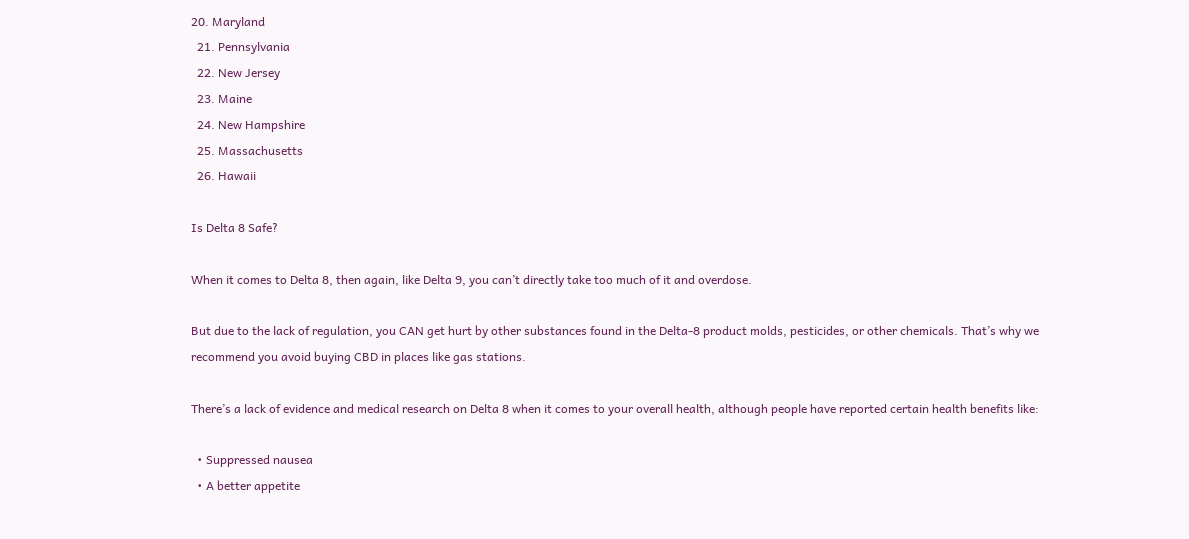20. Maryland
  21. Pennsylvania
  22. New Jersey
  23. Maine
  24. New Hampshire
  25. Massachusetts
  26. Hawaii

Is Delta 8 Safe?

When it comes to Delta 8, then again, like Delta 9, you can’t directly take too much of it and overdose.

But due to the lack of regulation, you CAN get hurt by other substances found in the Delta-8 product molds, pesticides, or other chemicals. That’s why we recommend you avoid buying CBD in places like gas stations.

There’s a lack of evidence and medical research on Delta 8 when it comes to your overall health, although people have reported certain health benefits like:

  • Suppressed nausea
  • A better appetite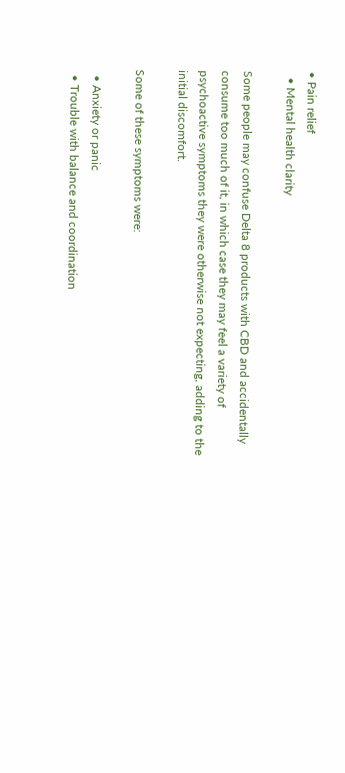• Pain relief
  • Mental health clarity

Some people may confuse Delta 8 products with CBD and accidentally consume too much of it, in which case they may feel a variety of psychoactive symptoms they were otherwise not expecting, adding to the initial discomfort.

Some of these symptoms were:

  • Anxiety or panic
  • Trouble with balance and coordination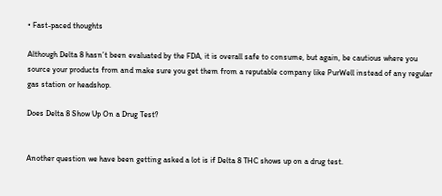• Fast-paced thoughts

Although Delta 8 hasn’t been evaluated by the FDA, it is overall safe to consume, but again, be cautious where you source your products from and make sure you get them from a reputable company like PurWell instead of any regular gas station or headshop.

Does Delta 8 Show Up On a Drug Test?


Another question we have been getting asked a lot is if Delta 8 THC shows up on a drug test.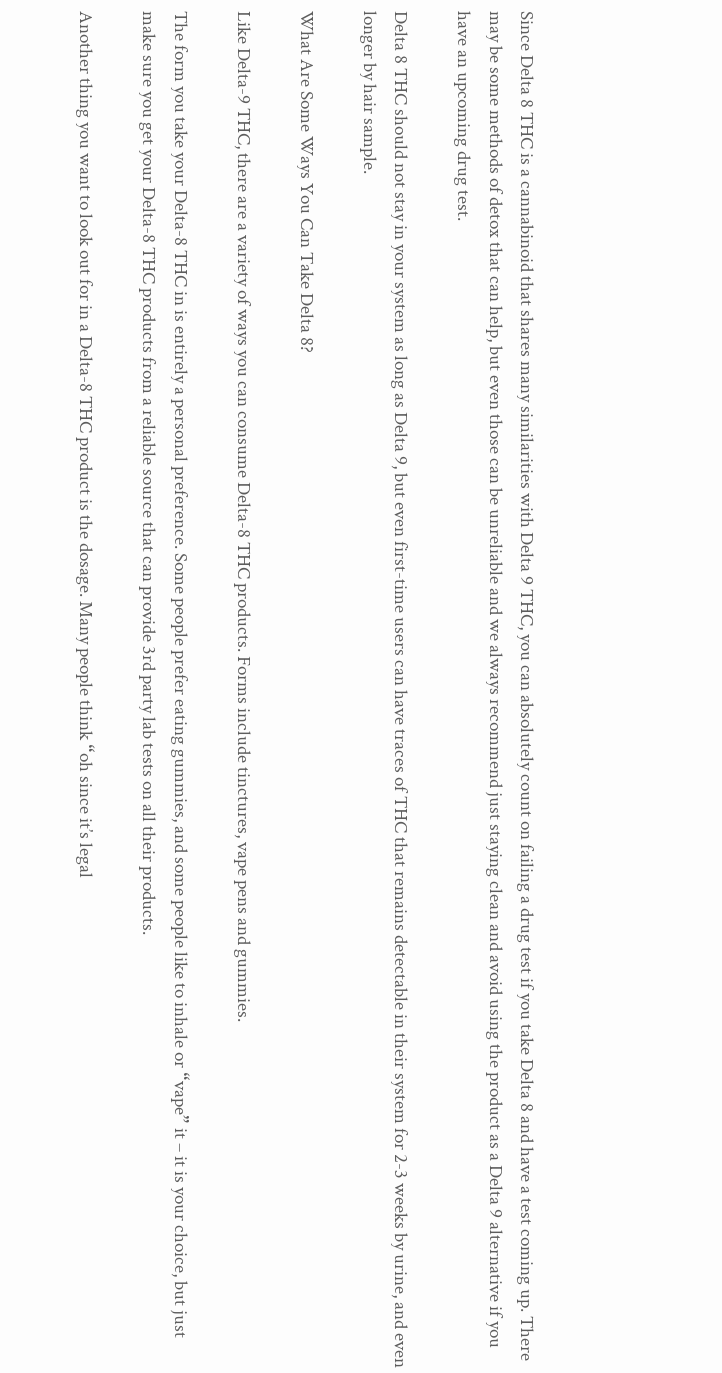Since Delta 8 THC is a cannabinoid that shares many similarities with Delta 9 THC, you can absolutely count on failing a drug test if you take Delta 8 and have a test coming up. There may be some methods of detox that can help, but even those can be unreliable and we always recommend just staying clean and avoid using the product as a Delta 9 alternative if you have an upcoming drug test.

Delta 8 THC should not stay in your system as long as Delta 9, but even first-time users can have traces of THC that remains detectable in their system for 2-3 weeks by urine, and even longer by hair sample.

What Are Some Ways You Can Take Delta 8?

Like Delta-9 THC, there are a variety of ways you can consume Delta-8 THC products. Forms include tinctures, vape pens and gummies.

The form you take your Delta-8 THC in is entirely a personal preference. Some people prefer eating gummies, and some people like to inhale or “vape” it – it is your choice, but just make sure you get your Delta-8 THC products from a reliable source that can provide 3rd party lab tests on all their products.

Another thing you want to look out for in a Delta-8 THC product is the dosage. Many people think “oh since it’s legal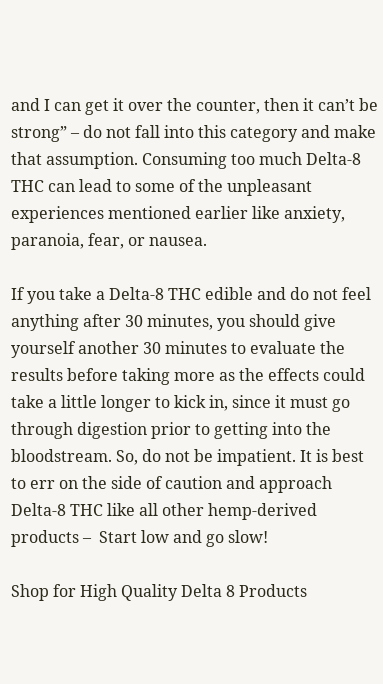and I can get it over the counter, then it can’t be strong” – do not fall into this category and make that assumption. Consuming too much Delta-8 THC can lead to some of the unpleasant experiences mentioned earlier like anxiety, paranoia, fear, or nausea.

If you take a Delta-8 THC edible and do not feel anything after 30 minutes, you should give yourself another 30 minutes to evaluate the results before taking more as the effects could take a little longer to kick in, since it must go through digestion prior to getting into the bloodstream. So, do not be impatient. It is best to err on the side of caution and approach Delta-8 THC like all other hemp-derived products –  Start low and go slow!

Shop for High Quality Delta 8 Products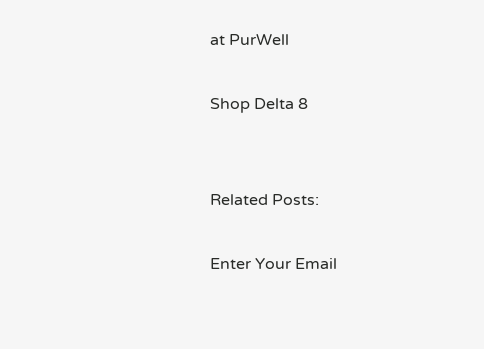at PurWell

Shop Delta 8


Related Posts:

Enter Your Email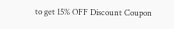to get 15% OFF Discount Coupon